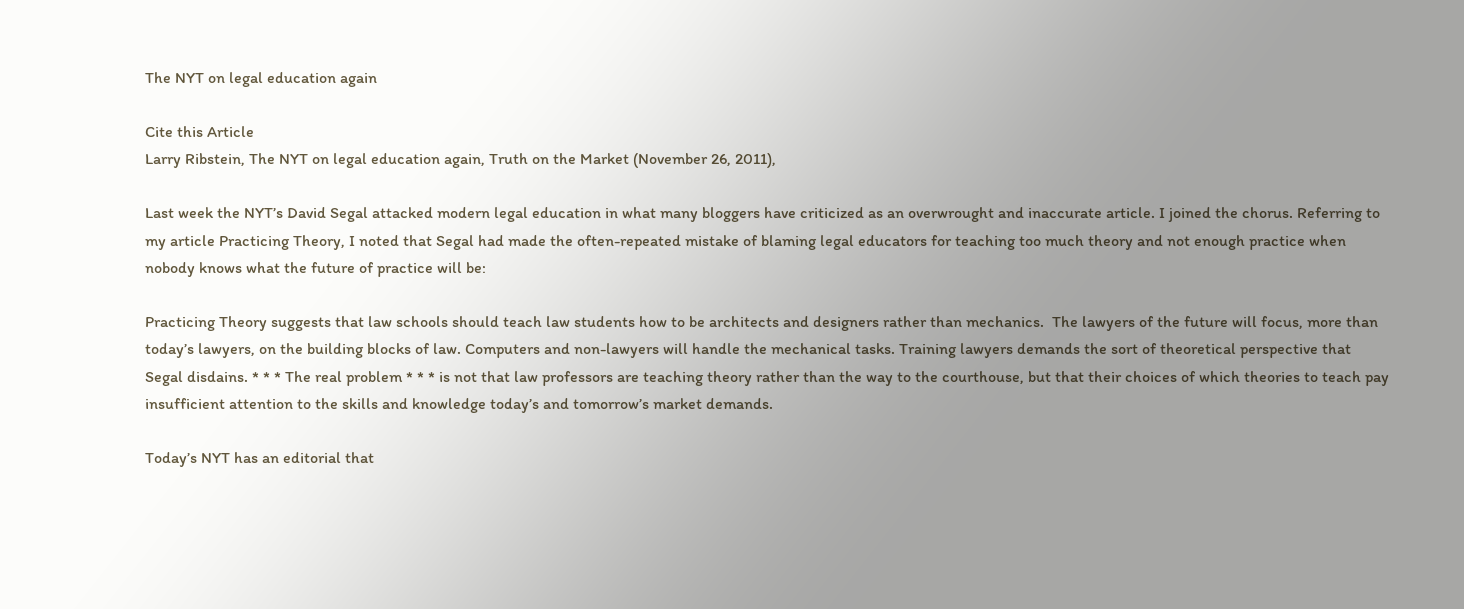The NYT on legal education again

Cite this Article
Larry Ribstein, The NYT on legal education again, Truth on the Market (November 26, 2011),

Last week the NYT’s David Segal attacked modern legal education in what many bloggers have criticized as an overwrought and inaccurate article. I joined the chorus. Referring to my article Practicing Theory, I noted that Segal had made the often-repeated mistake of blaming legal educators for teaching too much theory and not enough practice when nobody knows what the future of practice will be:

Practicing Theory suggests that law schools should teach law students how to be architects and designers rather than mechanics.  The lawyers of the future will focus, more than today’s lawyers, on the building blocks of law. Computers and non-lawyers will handle the mechanical tasks. Training lawyers demands the sort of theoretical perspective that Segal disdains. * * * The real problem * * * is not that law professors are teaching theory rather than the way to the courthouse, but that their choices of which theories to teach pay insufficient attention to the skills and knowledge today’s and tomorrow’s market demands.

Today’s NYT has an editorial that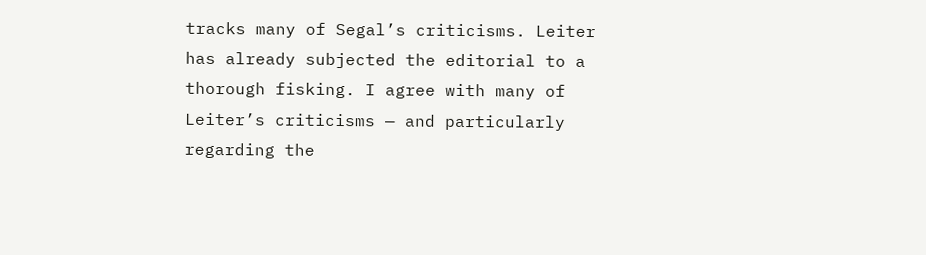tracks many of Segal’s criticisms. Leiter has already subjected the editorial to a thorough fisking. I agree with many of Leiter’s criticisms — and particularly regarding the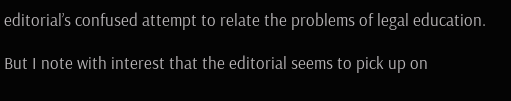editorial’s confused attempt to relate the problems of legal education.

But I note with interest that the editorial seems to pick up on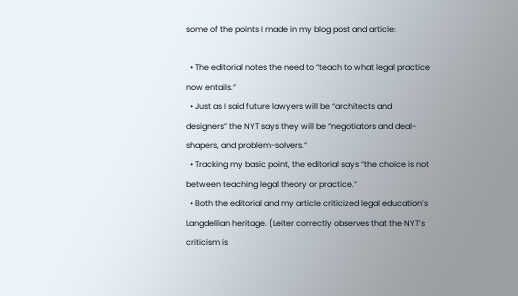some of the points I made in my blog post and article:

  • The editorial notes the need to “teach to what legal practice now entails.”
  • Just as I said future lawyers will be “architects and designers” the NYT says they will be “negotiators and deal-shapers, and problem-solvers.”
  • Tracking my basic point, the editorial says “the choice is not between teaching legal theory or practice.”
  • Both the editorial and my article criticized legal education’s Langdellian heritage. (Leiter correctly observes that the NYT’s criticism is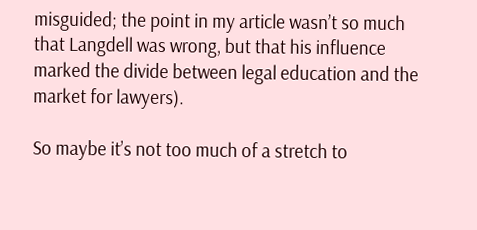misguided; the point in my article wasn’t so much that Langdell was wrong, but that his influence marked the divide between legal education and the market for lawyers).

So maybe it’s not too much of a stretch to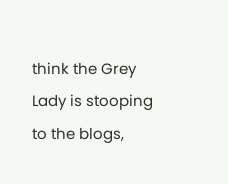think the Grey Lady is stooping to the blogs,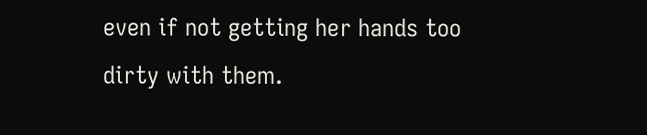even if not getting her hands too dirty with them.